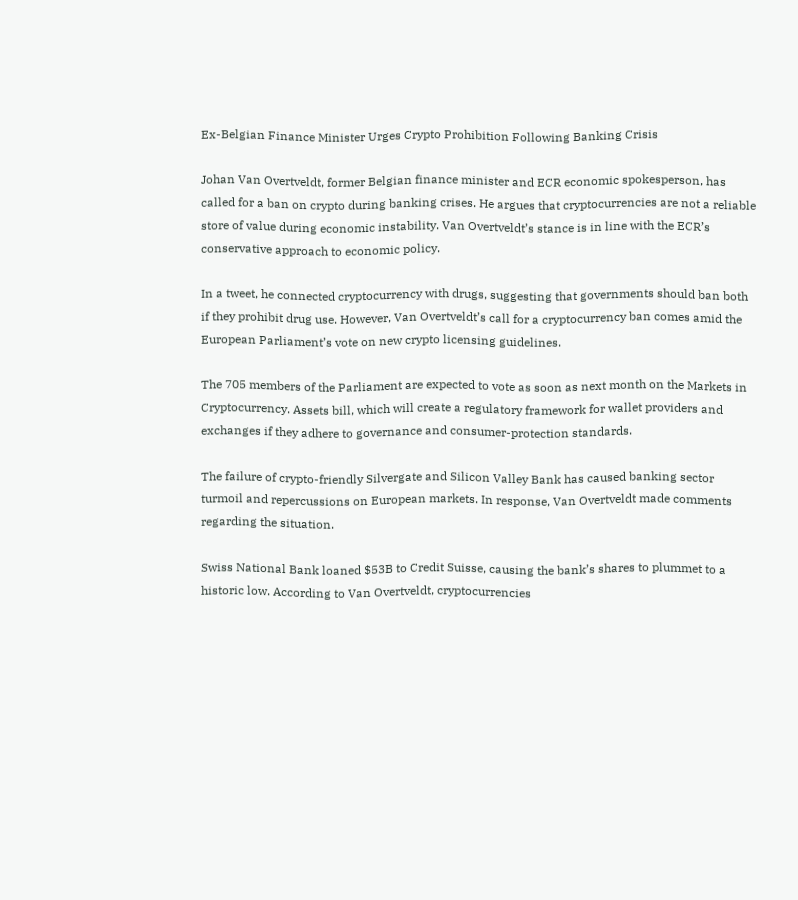Ex-Belgian Finance Minister Urges Crypto Prohibition Following Banking Crisis

Johan Van Overtveldt, former Belgian finance minister and ECR economic spokesperson, has called for a ban on crypto during banking crises. He argues that cryptocurrencies are not a reliable store of value during economic instability. Van Overtveldt’s stance is in line with the ECR’s conservative approach to economic policy.

In a tweet, he connected cryptocurrency with drugs, suggesting that governments should ban both if they prohibit drug use. However, Van Overtveldt’s call for a cryptocurrency ban comes amid the European Parliament’s vote on new crypto licensing guidelines.

The 705 members of the Parliament are expected to vote as soon as next month on the Markets in Cryptocurrency. Assets bill, which will create a regulatory framework for wallet providers and exchanges if they adhere to governance and consumer-protection standards.

The failure of crypto-friendly Silvergate and Silicon Valley Bank has caused banking sector turmoil and repercussions on European markets. In response, Van Overtveldt made comments regarding the situation.

Swiss National Bank loaned $53B to Credit Suisse, causing the bank’s shares to plummet to a historic low. According to Van Overtveldt, cryptocurrencies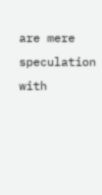are mere speculation with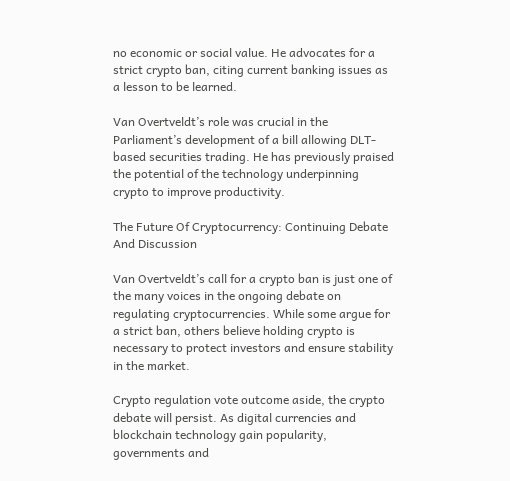no economic or social value. He advocates for a strict crypto ban, citing current banking issues as a lesson to be learned.

Van Overtveldt’s role was crucial in the Parliament’s development of a bill allowing DLT-based securities trading. He has previously praised the potential of the technology underpinning crypto to improve productivity.

The Future Of Cryptocurrency: Continuing Debate And Discussion

Van Overtveldt’s call for a crypto ban is just one of the many voices in the ongoing debate on regulating cryptocurrencies. While some argue for a strict ban, others believe holding crypto is necessary to protect investors and ensure stability in the market.

Crypto regulation vote outcome aside, the crypto debate will persist. As digital currencies and blockchain technology gain popularity, governments and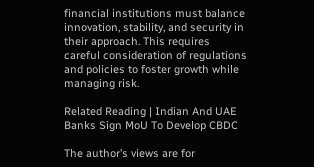financial institutions must balance innovation, stability, and security in their approach. This requires careful consideration of regulations and policies to foster growth while managing risk.

Related Reading | Indian And UAE Banks Sign MoU To Develop CBDC

The author’s views are for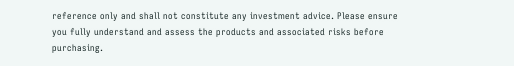reference only and shall not constitute any investment advice. Please ensure you fully understand and assess the products and associated risks before purchasing.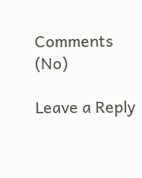Comments (No)

Leave a Reply